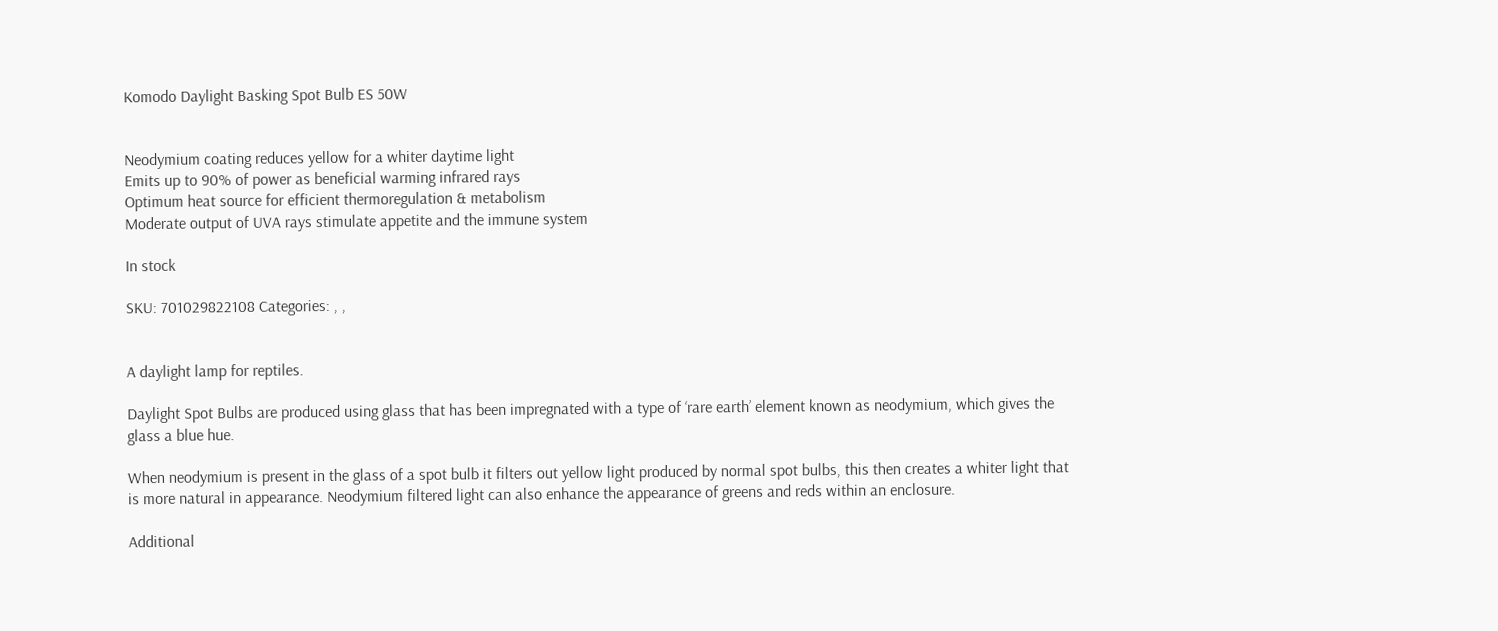Komodo Daylight Basking Spot Bulb ES 50W


Neodymium coating reduces yellow for a whiter daytime light
Emits up to 90% of power as beneficial warming infrared rays
Optimum heat source for efficient thermoregulation & metabolism
Moderate output of UVA rays stimulate appetite and the immune system

In stock

SKU: 701029822108 Categories: , ,


A daylight lamp for reptiles.

Daylight Spot Bulbs are produced using glass that has been impregnated with a type of ‘rare earth’ element known as neodymium, which gives the glass a blue hue.

When neodymium is present in the glass of a spot bulb it filters out yellow light produced by normal spot bulbs, this then creates a whiter light that is more natural in appearance. Neodymium filtered light can also enhance the appearance of greens and reds within an enclosure.

Additional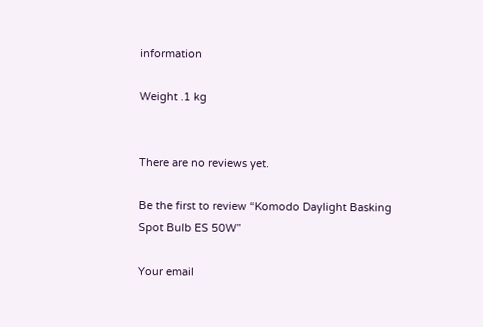information

Weight .1 kg


There are no reviews yet.

Be the first to review “Komodo Daylight Basking Spot Bulb ES 50W”

Your email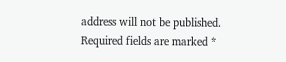address will not be published. Required fields are marked *